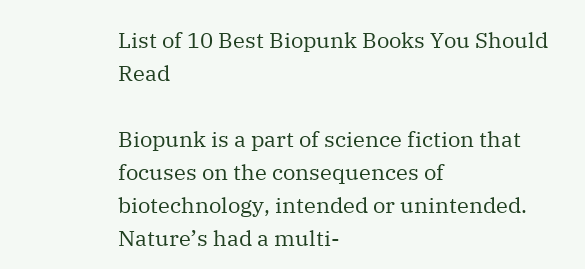List of 10 Best Biopunk Books You Should Read

Biopunk is a part of science fiction that focuses on the consequences of biotechnology, intended or unintended. Nature’s had a multi-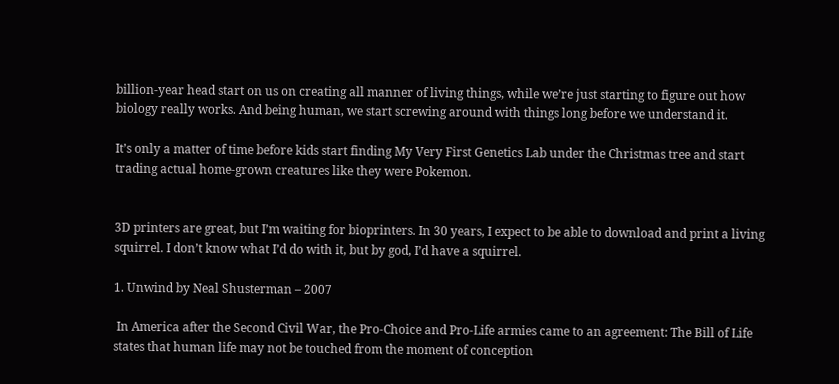billion-year head start on us on creating all manner of living things, while we’re just starting to figure out how biology really works. And being human, we start screwing around with things long before we understand it.

It’s only a matter of time before kids start finding My Very First Genetics Lab under the Christmas tree and start trading actual home-grown creatures like they were Pokemon.


3D printers are great, but I’m waiting for bioprinters. In 30 years, I expect to be able to download and print a living squirrel. I don’t know what I’d do with it, but by god, I’d have a squirrel.

1. Unwind by Neal Shusterman – 2007

 In America after the Second Civil War, the Pro-Choice and Pro-Life armies came to an agreement: The Bill of Life states that human life may not be touched from the moment of conception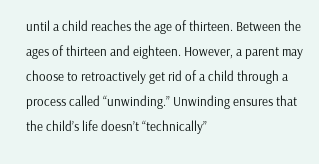until a child reaches the age of thirteen. Between the ages of thirteen and eighteen. However, a parent may choose to retroactively get rid of a child through a process called “unwinding.” Unwinding ensures that the child’s life doesn’t “technically”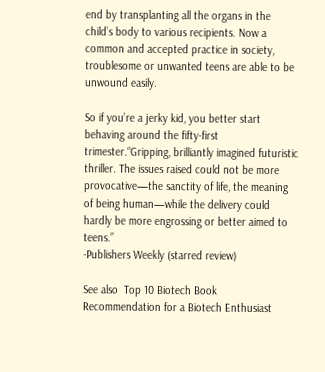end by transplanting all the organs in the child’s body to various recipients. Now a common and accepted practice in society, troublesome or unwanted teens are able to be unwound easily.

So if you’re a jerky kid, you better start behaving around the fifty-first trimester.“Gripping, brilliantly imagined futuristic thriller. The issues raised could not be more provocative—the sanctity of life, the meaning of being human—while the delivery could hardly be more engrossing or better aimed to teens.”
-Publishers Weekly (starred review)

See also  Top 10 Biotech Book Recommendation for a Biotech Enthusiast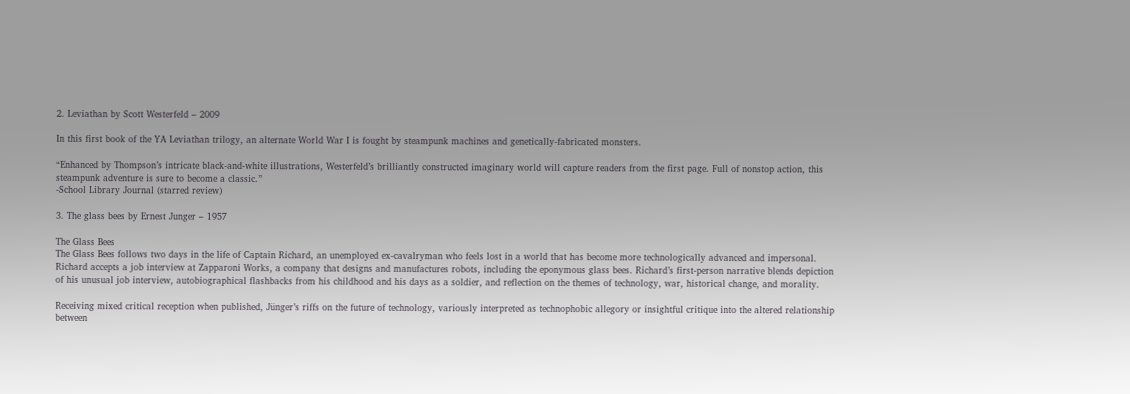2. Leviathan by Scott Westerfeld – 2009

In this first book of the YA Leviathan trilogy, an alternate World War I is fought by steampunk machines and genetically-fabricated monsters.

“Enhanced by Thompson’s intricate black-and-white illustrations, Westerfeld’s brilliantly constructed imaginary world will capture readers from the first page. Full of nonstop action, this steampunk adventure is sure to become a classic.”
-School Library Journal (starred review)

3. The glass bees by Ernest Junger – 1957

The Glass Bees
The Glass Bees follows two days in the life of Captain Richard, an unemployed ex-cavalryman who feels lost in a world that has become more technologically advanced and impersonal. Richard accepts a job interview at Zapparoni Works, a company that designs and manufactures robots, including the eponymous glass bees. Richard’s first-person narrative blends depiction of his unusual job interview, autobiographical flashbacks from his childhood and his days as a soldier, and reflection on the themes of technology, war, historical change, and morality.

Receiving mixed critical reception when published, Jünger’s riffs on the future of technology, variously interpreted as technophobic allegory or insightful critique into the altered relationship between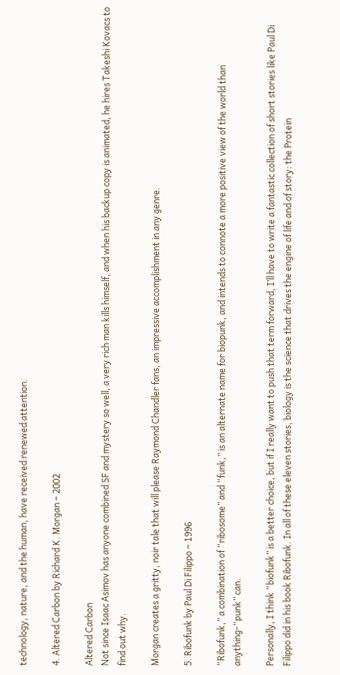technology, nature, and the human, have received renewed attention.

4. Altered Carbon by Richard K. Morgan – 2002

Altered Carbon
Not since Isaac Asimov has anyone combined SF and mystery so well, a very rich man kills himself, and when his backup copy is animated, he hires Takeshi Kovacs to find out why.

Morgan creates a gritty, noir tale that will please Raymond Chandler fans, an impressive accomplishment in any genre.

5. Ribofunk by Paul Di Filippo – 1996

“Ribofunk,” a combination of “ribosome” and “funk,” is an alternate name for biopunk, and intends to connote a more positive view of the world than anything-“punk” can.

Personally, I think “biofunk” is a better choice, but if I really want to push that term forward, I’ll have to write a fantastic collection of short stories like Paul Di Filippo did in his book Ribofunk. In all of these eleven stories, biology is the science that drives the engine of life and of story: the Protein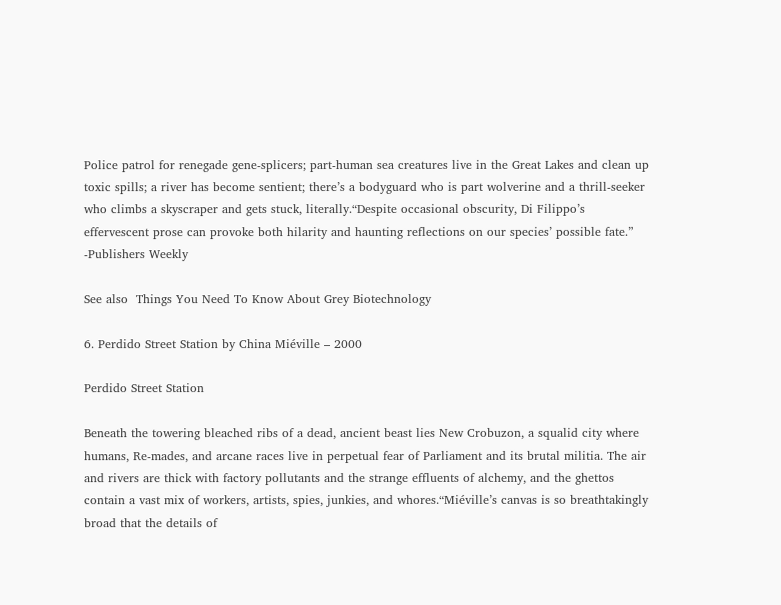Police patrol for renegade gene-splicers; part-human sea creatures live in the Great Lakes and clean up toxic spills; a river has become sentient; there’s a bodyguard who is part wolverine and a thrill-seeker who climbs a skyscraper and gets stuck, literally.“Despite occasional obscurity, Di Filippo’s effervescent prose can provoke both hilarity and haunting reflections on our species’ possible fate.”  -Publishers Weekly

See also  Things You Need To Know About Grey Biotechnology

6. Perdido Street Station by China Miéville – 2000

Perdido Street Station

Beneath the towering bleached ribs of a dead, ancient beast lies New Crobuzon, a squalid city where humans, Re-mades, and arcane races live in perpetual fear of Parliament and its brutal militia. The air and rivers are thick with factory pollutants and the strange effluents of alchemy, and the ghettos contain a vast mix of workers, artists, spies, junkies, and whores.“Miéville’s canvas is so breathtakingly broad that the details of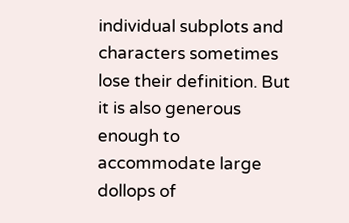individual subplots and characters sometimes lose their definition. But it is also generous enough to accommodate large dollops of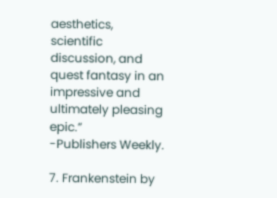aesthetics, scientific discussion, and quest fantasy in an impressive and ultimately pleasing epic.”
-Publishers Weekly.

7. Frankenstein by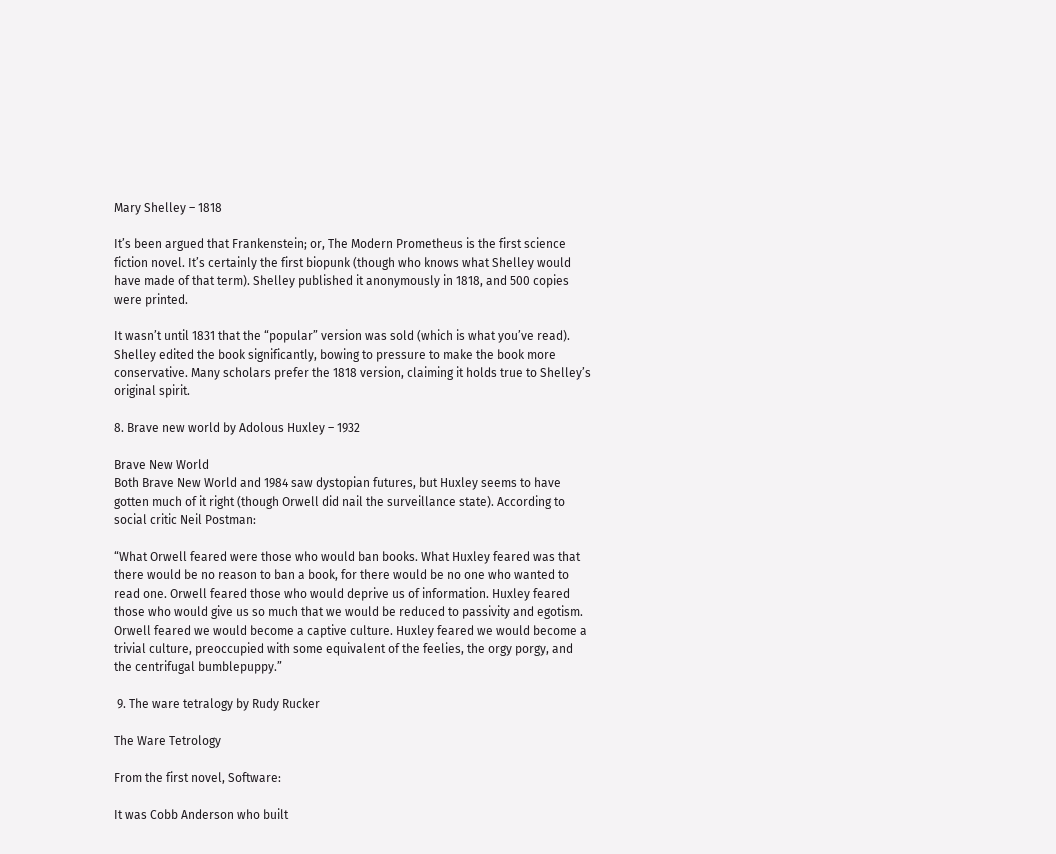Mary Shelley – 1818

It’s been argued that Frankenstein; or, The Modern Prometheus is the first science fiction novel. It’s certainly the first biopunk (though who knows what Shelley would have made of that term). Shelley published it anonymously in 1818, and 500 copies were printed.

It wasn’t until 1831 that the “popular” version was sold (which is what you’ve read). Shelley edited the book significantly, bowing to pressure to make the book more conservative. Many scholars prefer the 1818 version, claiming it holds true to Shelley’s original spirit.

8. Brave new world by Adolous Huxley – 1932

Brave New World
Both Brave New World and 1984 saw dystopian futures, but Huxley seems to have gotten much of it right (though Orwell did nail the surveillance state). According to social critic Neil Postman:

“What Orwell feared were those who would ban books. What Huxley feared was that there would be no reason to ban a book, for there would be no one who wanted to read one. Orwell feared those who would deprive us of information. Huxley feared those who would give us so much that we would be reduced to passivity and egotism. Orwell feared we would become a captive culture. Huxley feared we would become a trivial culture, preoccupied with some equivalent of the feelies, the orgy porgy, and the centrifugal bumblepuppy.”

 9. The ware tetralogy by Rudy Rucker

The Ware Tetrology

From the first novel, Software:

It was Cobb Anderson who built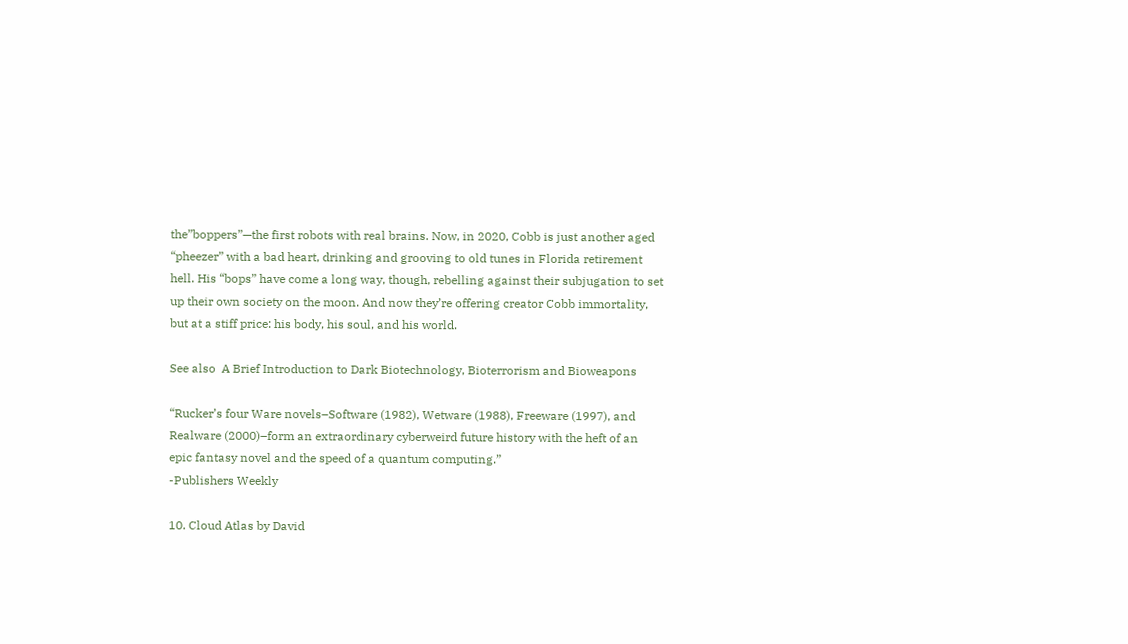the”boppers”—the first robots with real brains. Now, in 2020, Cobb is just another aged “pheezer” with a bad heart, drinking and grooving to old tunes in Florida retirement hell. His “bops” have come a long way, though, rebelling against their subjugation to set up their own society on the moon. And now they’re offering creator Cobb immortality, but at a stiff price: his body, his soul, and his world.

See also  A Brief Introduction to Dark Biotechnology, Bioterrorism and Bioweapons

“Rucker’s four Ware novels–Software (1982), Wetware (1988), Freeware (1997), and Realware (2000)–form an extraordinary cyberweird future history with the heft of an epic fantasy novel and the speed of a quantum computing.”
-Publishers Weekly

10. Cloud Atlas by David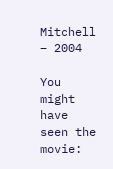Mitchell – 2004

You might have seen the movie: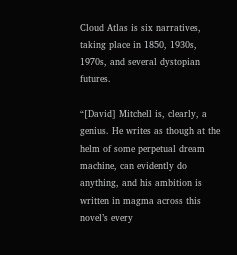Cloud Atlas is six narratives, taking place in 1850, 1930s, 1970s, and several dystopian futures.

“[David] Mitchell is, clearly, a genius. He writes as though at the helm of some perpetual dream machine, can evidently do anything, and his ambition is written in magma across this novel’s every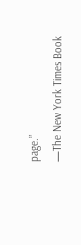page.”
—The New York Times Book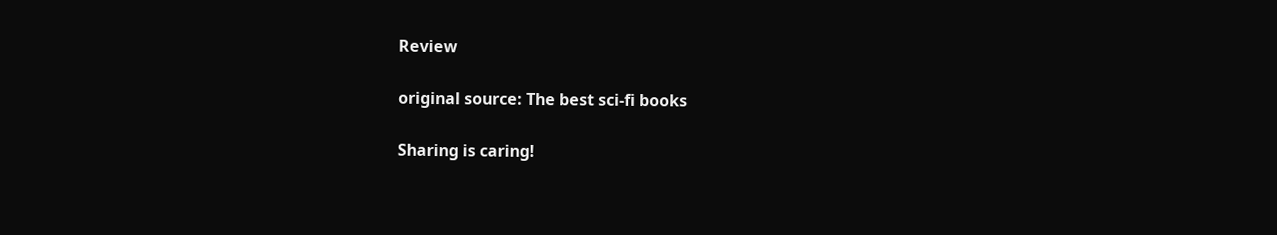Review

original source: The best sci-fi books

Sharing is caring!